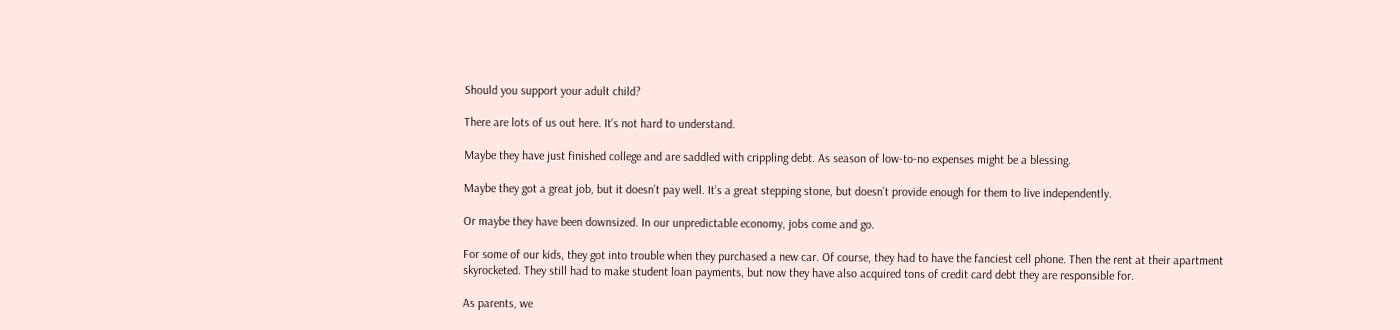Should you support your adult child?

There are lots of us out here. It’s not hard to understand.

Maybe they have just finished college and are saddled with crippling debt. As season of low-to-no expenses might be a blessing.

Maybe they got a great job, but it doesn’t pay well. It’s a great stepping stone, but doesn’t provide enough for them to live independently.

Or maybe they have been downsized. In our unpredictable economy, jobs come and go.

For some of our kids, they got into trouble when they purchased a new car. Of course, they had to have the fanciest cell phone. Then the rent at their apartment skyrocketed. They still had to make student loan payments, but now they have also acquired tons of credit card debt they are responsible for.

As parents, we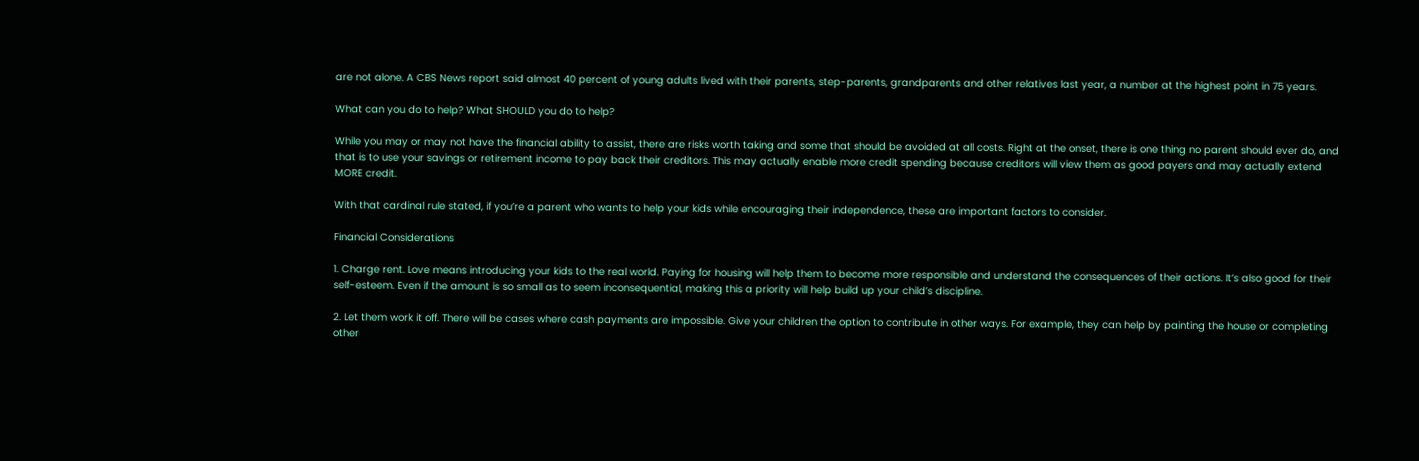are not alone. A CBS News report said almost 40 percent of young adults lived with their parents, step-parents, grandparents and other relatives last year, a number at the highest point in 75 years.

What can you do to help? What SHOULD you do to help?

While you may or may not have the financial ability to assist, there are risks worth taking and some that should be avoided at all costs. Right at the onset, there is one thing no parent should ever do, and that is to use your savings or retirement income to pay back their creditors. This may actually enable more credit spending because creditors will view them as good payers and may actually extend MORE credit.

With that cardinal rule stated, if you’re a parent who wants to help your kids while encouraging their independence, these are important factors to consider.

Financial Considerations

1. Charge rent. Love means introducing your kids to the real world. Paying for housing will help them to become more responsible and understand the consequences of their actions. It’s also good for their self-esteem. Even if the amount is so small as to seem inconsequential, making this a priority will help build up your child’s discipline.

2. Let them work it off. There will be cases where cash payments are impossible. Give your children the option to contribute in other ways. For example, they can help by painting the house or completing other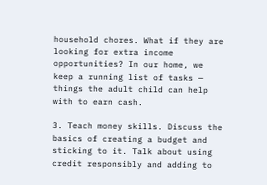household chores. What if they are looking for extra income opportunities? In our home, we keep a running list of tasks — things the adult child can help with to earn cash.

3. Teach money skills. Discuss the basics of creating a budget and sticking to it. Talk about using credit responsibly and adding to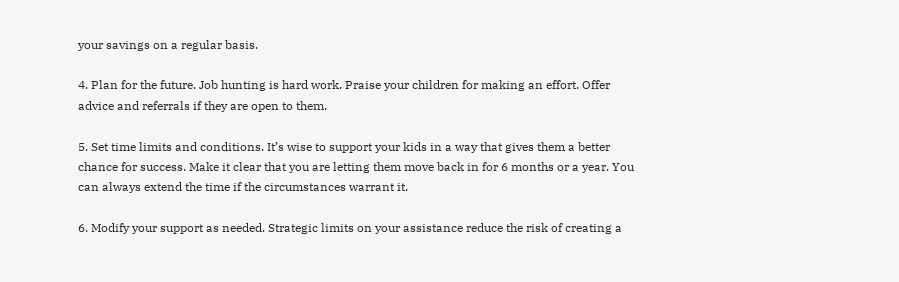your savings on a regular basis.

4. Plan for the future. Job hunting is hard work. Praise your children for making an effort. Offer advice and referrals if they are open to them.

5. Set time limits and conditions. It’s wise to support your kids in a way that gives them a better chance for success. Make it clear that you are letting them move back in for 6 months or a year. You can always extend the time if the circumstances warrant it.

6. Modify your support as needed. Strategic limits on your assistance reduce the risk of creating a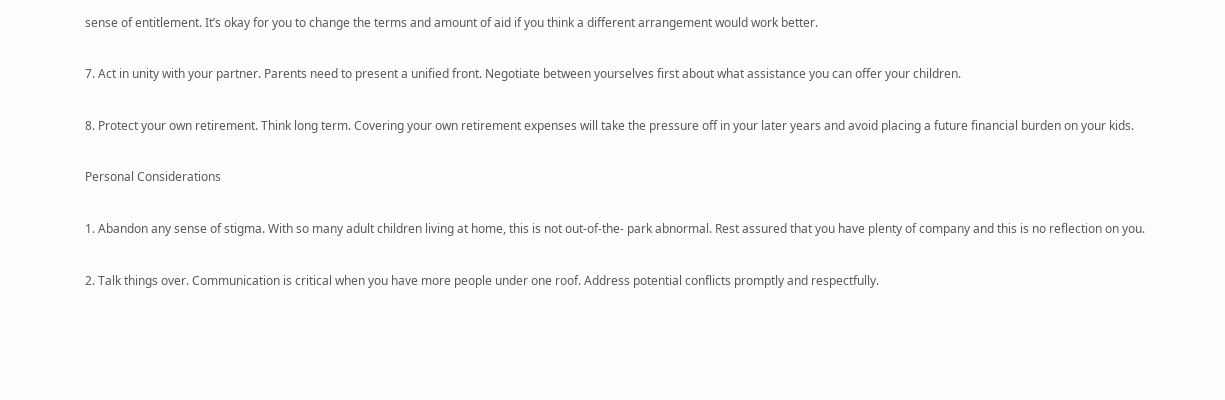sense of entitlement. It’s okay for you to change the terms and amount of aid if you think a different arrangement would work better.

7. Act in unity with your partner. Parents need to present a unified front. Negotiate between yourselves first about what assistance you can offer your children.

8. Protect your own retirement. Think long term. Covering your own retirement expenses will take the pressure off in your later years and avoid placing a future financial burden on your kids.

Personal Considerations

1. Abandon any sense of stigma. With so many adult children living at home, this is not out-of-the- park abnormal. Rest assured that you have plenty of company and this is no reflection on you.

2. Talk things over. Communication is critical when you have more people under one roof. Address potential conflicts promptly and respectfully.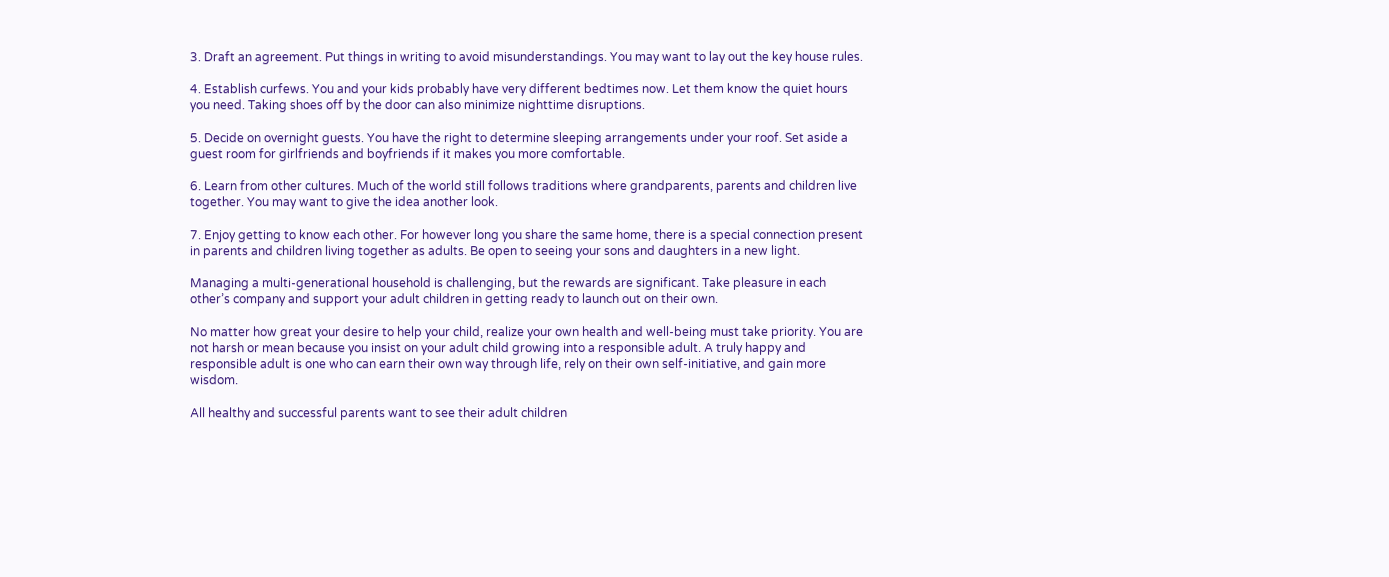3. Draft an agreement. Put things in writing to avoid misunderstandings. You may want to lay out the key house rules.

4. Establish curfews. You and your kids probably have very different bedtimes now. Let them know the quiet hours you need. Taking shoes off by the door can also minimize nighttime disruptions.

5. Decide on overnight guests. You have the right to determine sleeping arrangements under your roof. Set aside a guest room for girlfriends and boyfriends if it makes you more comfortable.

6. Learn from other cultures. Much of the world still follows traditions where grandparents, parents and children live together. You may want to give the idea another look.

7. Enjoy getting to know each other. For however long you share the same home, there is a special connection present in parents and children living together as adults. Be open to seeing your sons and daughters in a new light.

Managing a multi-generational household is challenging, but the rewards are significant. Take pleasure in each other’s company and support your adult children in getting ready to launch out on their own.

No matter how great your desire to help your child, realize your own health and well-being must take priority. You are not harsh or mean because you insist on your adult child growing into a responsible adult. A truly happy and responsible adult is one who can earn their own way through life, rely on their own self-initiative, and gain more wisdom.

All healthy and successful parents want to see their adult children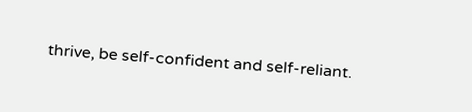thrive, be self-confident and self-reliant.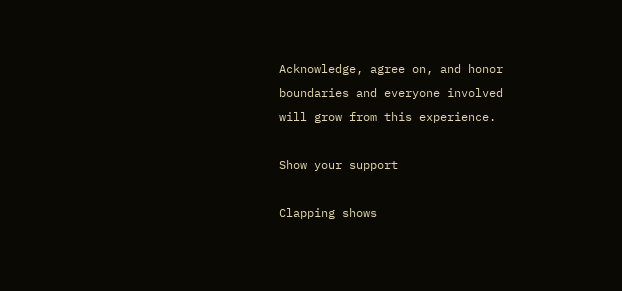Acknowledge, agree on, and honor boundaries and everyone involved will grow from this experience.

Show your support

Clapping shows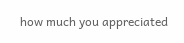how much you appreciated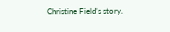Christine Field’s story.